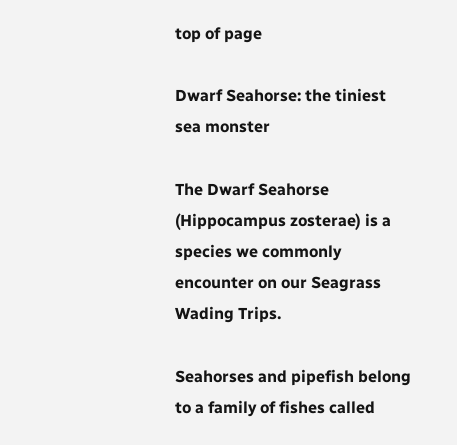top of page

Dwarf Seahorse: the tiniest sea monster

The Dwarf Seahorse (Hippocampus zosterae) is a species we commonly encounter on our Seagrass Wading Trips.

Seahorses and pipefish belong to a family of fishes called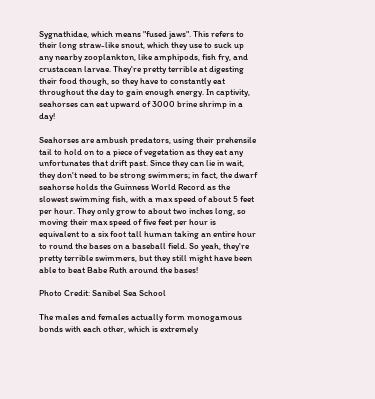Sygnathidae, which means "fused jaws". This refers to their long straw-like snout, which they use to suck up any nearby zooplankton, like amphipods, fish fry, and crustacean larvae. They're pretty terrible at digesting their food though, so they have to constantly eat throughout the day to gain enough energy. In captivity, seahorses can eat upward of 3000 brine shrimp in a day!

Seahorses are ambush predators, using their prehensile tail to hold on to a piece of vegetation as they eat any unfortunates that drift past. Since they can lie in wait, they don't need to be strong swimmers; in fact, the dwarf seahorse holds the Guinness World Record as the slowest swimming fish, with a max speed of about 5 feet per hour. They only grow to about two inches long, so moving their max speed of five feet per hour is equivalent to a six foot tall human taking an entire hour to round the bases on a baseball field. So yeah, they're pretty terrible swimmers, but they still might have been able to beat Babe Ruth around the bases!

Photo Credit: Sanibel Sea School

The males and females actually form monogamous bonds with each other, which is extremely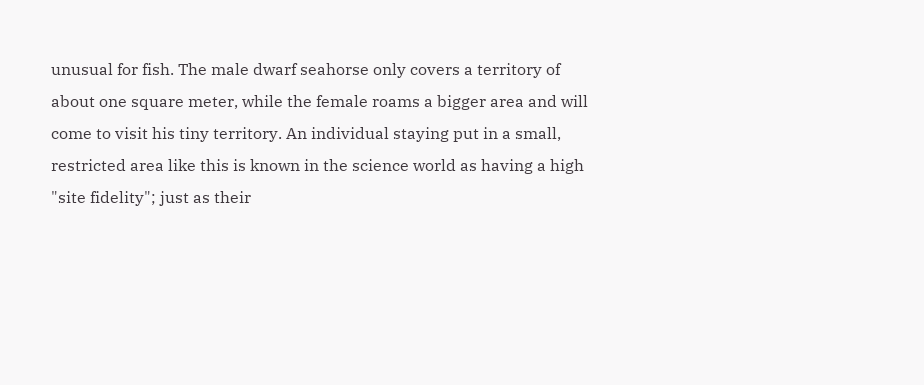unusual for fish. The male dwarf seahorse only covers a territory of about one square meter, while the female roams a bigger area and will come to visit his tiny territory. An individual staying put in a small, restricted area like this is known in the science world as having a high "site fidelity"; just as their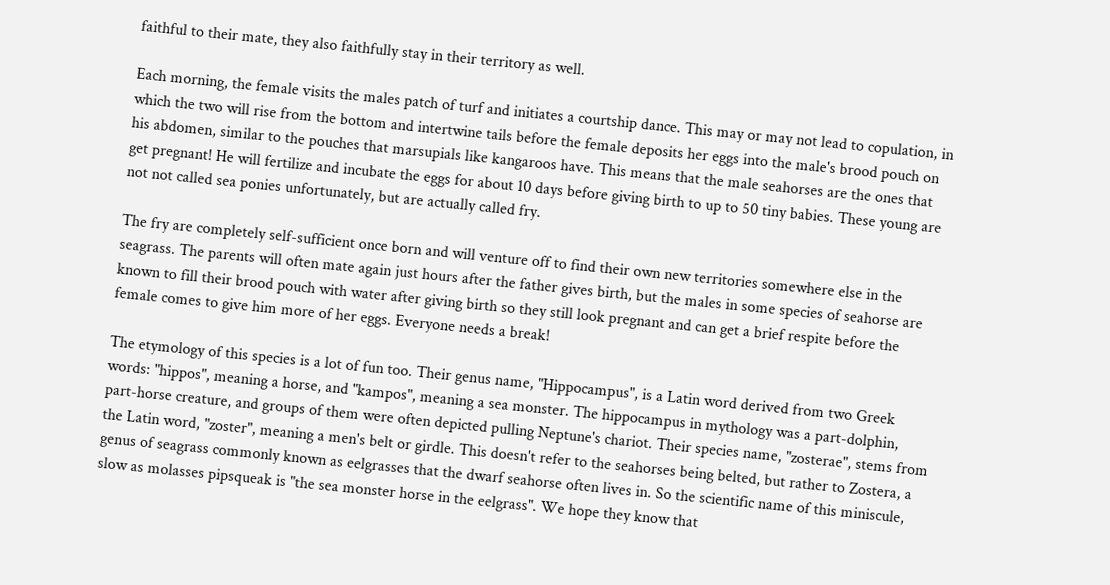faithful to their mate, they also faithfully stay in their territory as well.

Each morning, the female visits the males patch of turf and initiates a courtship dance. This may or may not lead to copulation, in which the two will rise from the bottom and intertwine tails before the female deposits her eggs into the male's brood pouch on his abdomen, similar to the pouches that marsupials like kangaroos have. This means that the male seahorses are the ones that get pregnant! He will fertilize and incubate the eggs for about 10 days before giving birth to up to 50 tiny babies. These young are not not called sea ponies unfortunately, but are actually called fry.

The fry are completely self-sufficient once born and will venture off to find their own new territories somewhere else in the seagrass. The parents will often mate again just hours after the father gives birth, but the males in some species of seahorse are known to fill their brood pouch with water after giving birth so they still look pregnant and can get a brief respite before the female comes to give him more of her eggs. Everyone needs a break!

The etymology of this species is a lot of fun too. Their genus name, "Hippocampus", is a Latin word derived from two Greek words: "hippos", meaning a horse, and "kampos", meaning a sea monster. The hippocampus in mythology was a part-dolphin, part-horse creature, and groups of them were often depicted pulling Neptune's chariot. Their species name, "zosterae", stems from the Latin word, "zoster", meaning a men's belt or girdle. This doesn't refer to the seahorses being belted, but rather to Zostera, a genus of seagrass commonly known as eelgrasses that the dwarf seahorse often lives in. So the scientific name of this miniscule, slow as molasses pipsqueak is "the sea monster horse in the eelgrass". We hope they know that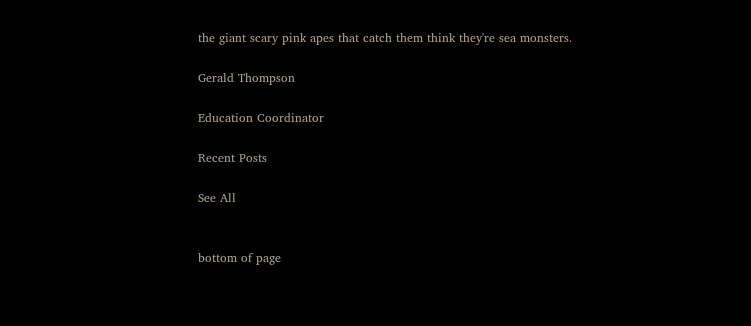the giant scary pink apes that catch them think they're sea monsters.

Gerald Thompson

Education Coordinator

Recent Posts

See All


bottom of page